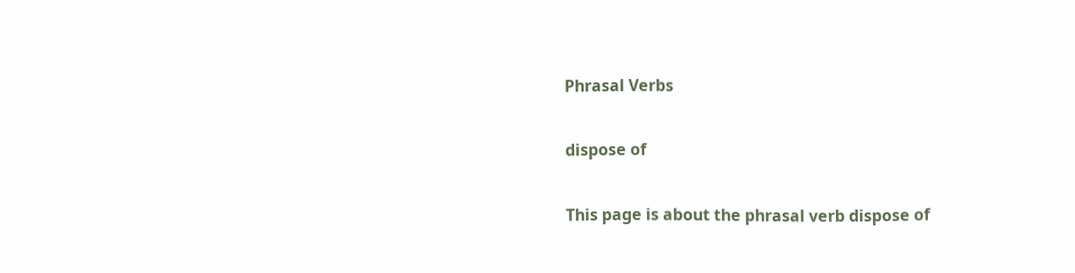Phrasal Verbs

dispose of

This page is about the phrasal verb dispose of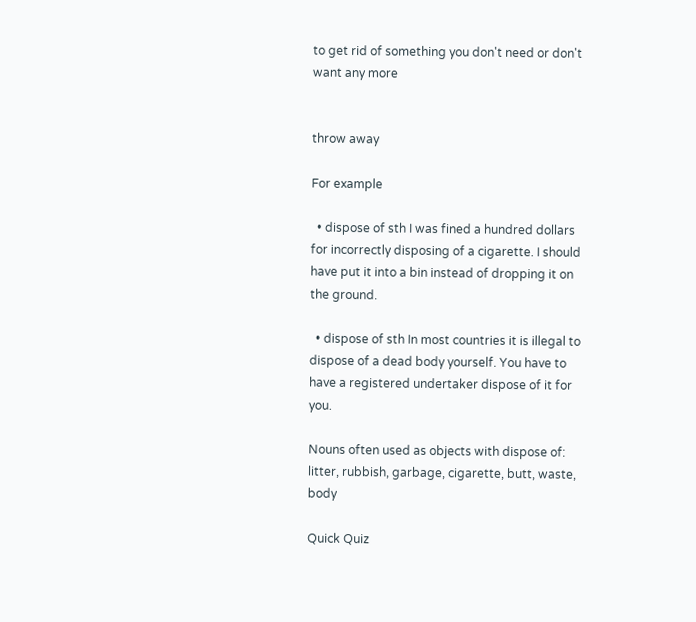to get rid of something you don't need or don't want any more


throw away

For example

  • dispose of sth I was fined a hundred dollars for incorrectly disposing of a cigarette. I should have put it into a bin instead of dropping it on the ground.

  • dispose of sth In most countries it is illegal to dispose of a dead body yourself. You have to have a registered undertaker dispose of it for you.

Nouns often used as objects with dispose of: litter, rubbish, garbage, cigarette, butt, waste, body

Quick Quiz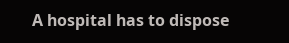A hospital has to dispose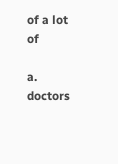of a lot of

a. doctors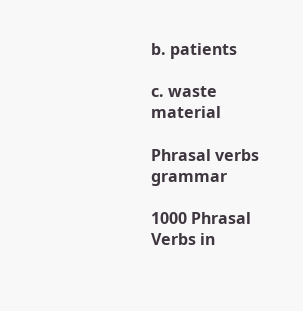b. patients

c. waste material

Phrasal verbs grammar

1000 Phrasal Verbs in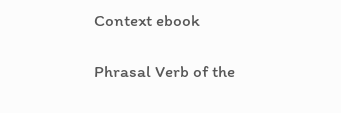Context ebook

Phrasal Verb of the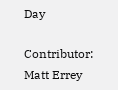Day

Contributor: Matt Errey